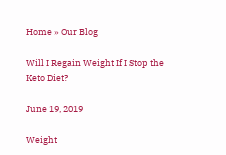Home » Our Blog

Will I Regain Weight If I Stop the Keto Diet?

June 19, 2019

Weight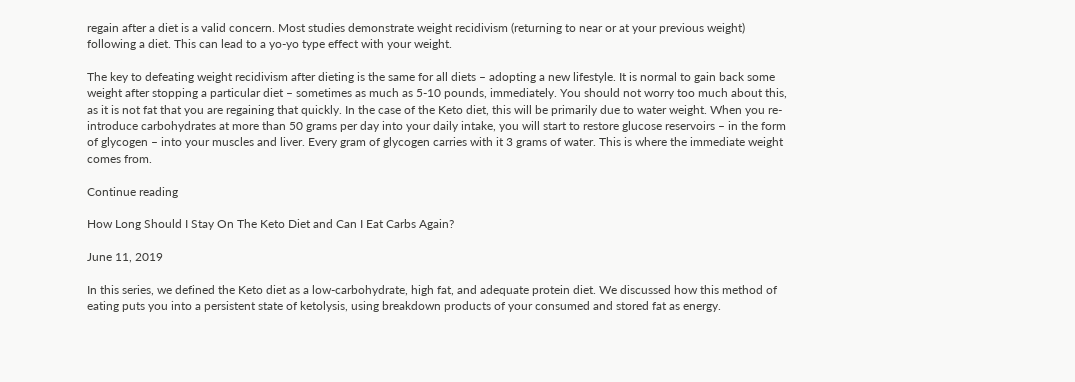regain after a diet is a valid concern. Most studies demonstrate weight recidivism (returning to near or at your previous weight) following a diet. This can lead to a yo-yo type effect with your weight.

The key to defeating weight recidivism after dieting is the same for all diets – adopting a new lifestyle. It is normal to gain back some weight after stopping a particular diet – sometimes as much as 5-10 pounds, immediately. You should not worry too much about this, as it is not fat that you are regaining that quickly. In the case of the Keto diet, this will be primarily due to water weight. When you re-introduce carbohydrates at more than 50 grams per day into your daily intake, you will start to restore glucose reservoirs – in the form of glycogen – into your muscles and liver. Every gram of glycogen carries with it 3 grams of water. This is where the immediate weight comes from.

Continue reading

How Long Should I Stay On The Keto Diet and Can I Eat Carbs Again?

June 11, 2019

In this series, we defined the Keto diet as a low-carbohydrate, high fat, and adequate protein diet. We discussed how this method of eating puts you into a persistent state of ketolysis, using breakdown products of your consumed and stored fat as energy.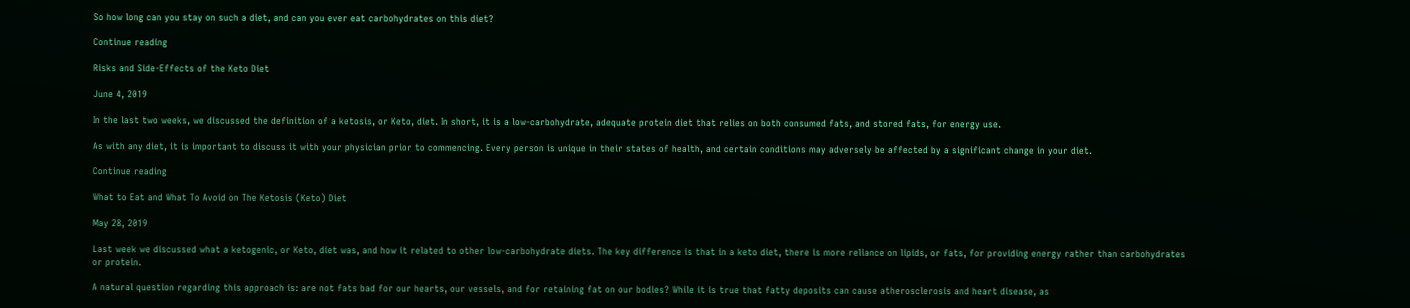So how long can you stay on such a diet, and can you ever eat carbohydrates on this diet?

Continue reading

Risks and Side-Effects of the Keto Diet

June 4, 2019

In the last two weeks, we discussed the definition of a ketosis, or Keto, diet. In short, it is a low-carbohydrate, adequate protein diet that relies on both consumed fats, and stored fats, for energy use.

As with any diet, it is important to discuss it with your physician prior to commencing. Every person is unique in their states of health, and certain conditions may adversely be affected by a significant change in your diet.

Continue reading

What to Eat and What To Avoid on The Ketosis (Keto) Diet

May 28, 2019

Last week we discussed what a ketogenic, or Keto, diet was, and how it related to other low-carbohydrate diets. The key difference is that in a keto diet, there is more reliance on lipids, or fats, for providing energy rather than carbohydrates or protein.

A natural question regarding this approach is: are not fats bad for our hearts, our vessels, and for retaining fat on our bodies? While it is true that fatty deposits can cause atherosclerosis and heart disease, as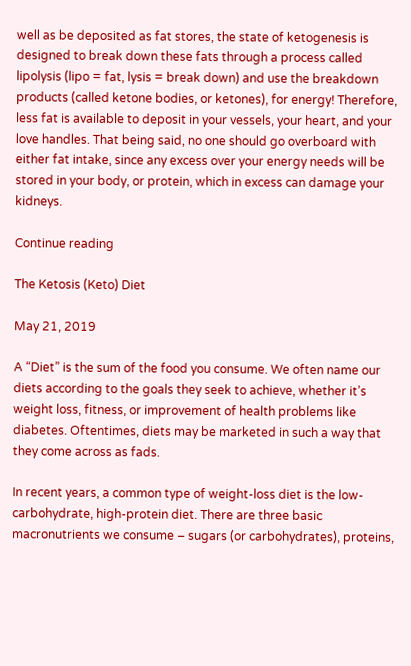well as be deposited as fat stores, the state of ketogenesis is designed to break down these fats through a process called lipolysis (lipo = fat, lysis = break down) and use the breakdown products (called ketone bodies, or ketones), for energy! Therefore, less fat is available to deposit in your vessels, your heart, and your love handles. That being said, no one should go overboard with either fat intake, since any excess over your energy needs will be stored in your body, or protein, which in excess can damage your kidneys.

Continue reading

The Ketosis (Keto) Diet

May 21, 2019

A “Diet” is the sum of the food you consume. We often name our diets according to the goals they seek to achieve, whether it’s weight loss, fitness, or improvement of health problems like diabetes. Oftentimes, diets may be marketed in such a way that they come across as fads.

In recent years, a common type of weight-loss diet is the low-carbohydrate, high-protein diet. There are three basic macronutrients we consume – sugars (or carbohydrates), proteins,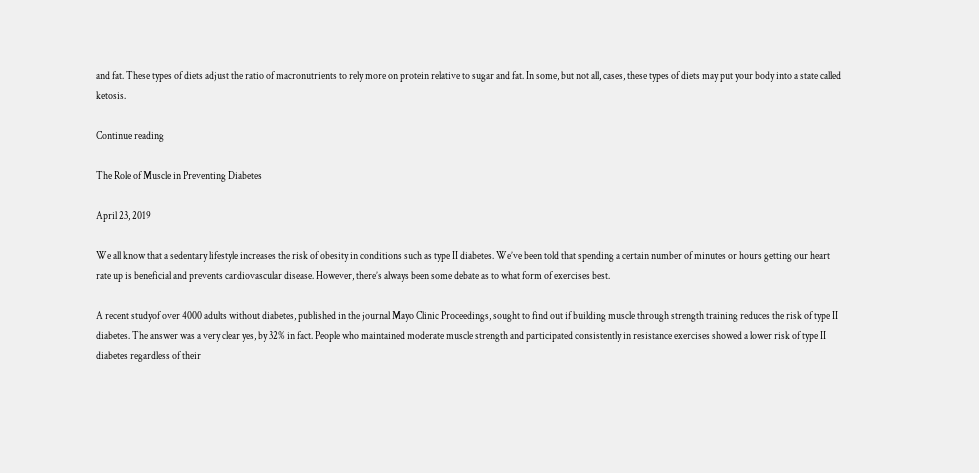and fat. These types of diets adjust the ratio of macronutrients to rely more on protein relative to sugar and fat. In some, but not all, cases, these types of diets may put your body into a state called ketosis.

Continue reading

The Role of Muscle in Preventing Diabetes

April 23, 2019

We all know that a sedentary lifestyle increases the risk of obesity in conditions such as type II diabetes. We’ve been told that spending a certain number of minutes or hours getting our heart rate up is beneficial and prevents cardiovascular disease. However, there’s always been some debate as to what form of exercises best.

A recent studyof over 4000 adults without diabetes, published in the journal Mayo Clinic Proceedings, sought to find out if building muscle through strength training reduces the risk of type II diabetes. The answer was a very clear yes, by 32% in fact. People who maintained moderate muscle strength and participated consistently in resistance exercises showed a lower risk of type II diabetes regardless of their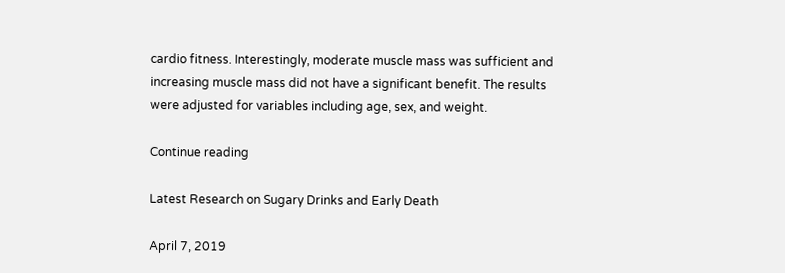cardio fitness. Interestingly, moderate muscle mass was sufficient and increasing muscle mass did not have a significant benefit. The results were adjusted for variables including age, sex, and weight.

Continue reading

Latest Research on Sugary Drinks and Early Death

April 7, 2019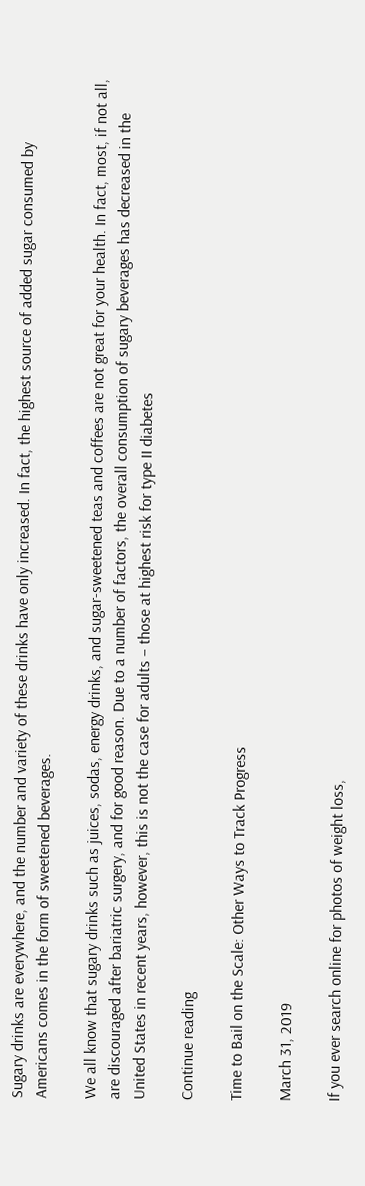Sugary drinks are everywhere, and the number and variety of these drinks have only increased. In fact, the highest source of added sugar consumed by Americans comes in the form of sweetened beverages.

We all know that sugary drinks such as juices, sodas, energy drinks, and sugar-sweetened teas and coffees are not great for your health. In fact, most, if not all, are discouraged after bariatric surgery, and for good reason. Due to a number of factors, the overall consumption of sugary beverages has decreased in the United States in recent years, however, this is not the case for adults – those at highest risk for type II diabetes

Continue reading

Time to Bail on the Scale: Other Ways to Track Progress

March 31, 2019

If you ever search online for photos of weight loss,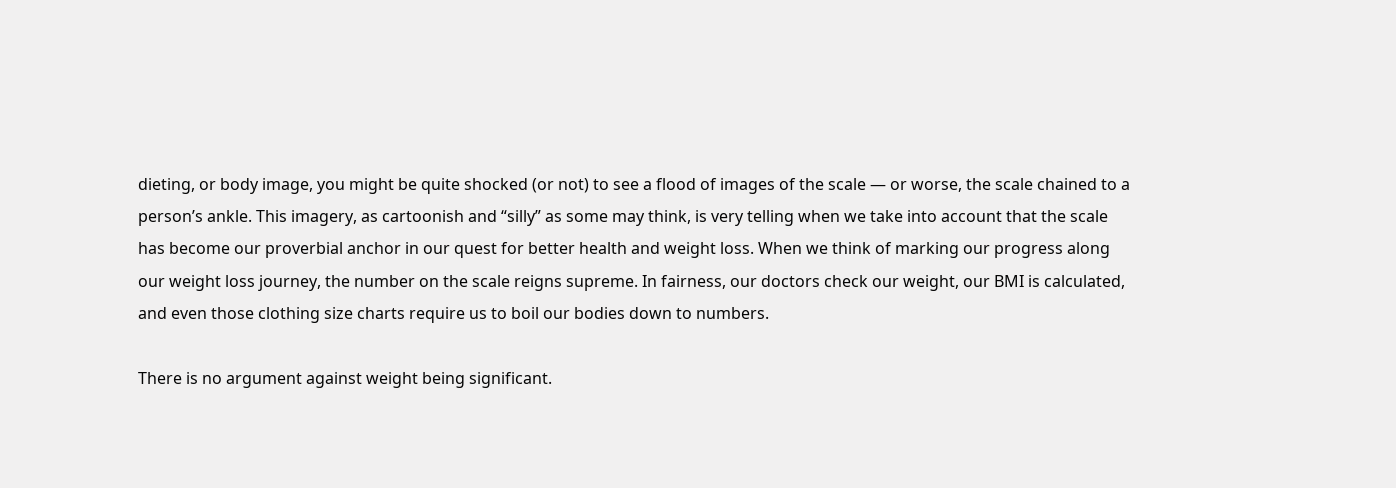dieting, or body image, you might be quite shocked (or not) to see a flood of images of the scale — or worse, the scale chained to a person’s ankle. This imagery, as cartoonish and “silly” as some may think, is very telling when we take into account that the scale has become our proverbial anchor in our quest for better health and weight loss. When we think of marking our progress along our weight loss journey, the number on the scale reigns supreme. In fairness, our doctors check our weight, our BMI is calculated, and even those clothing size charts require us to boil our bodies down to numbers.

There is no argument against weight being significant.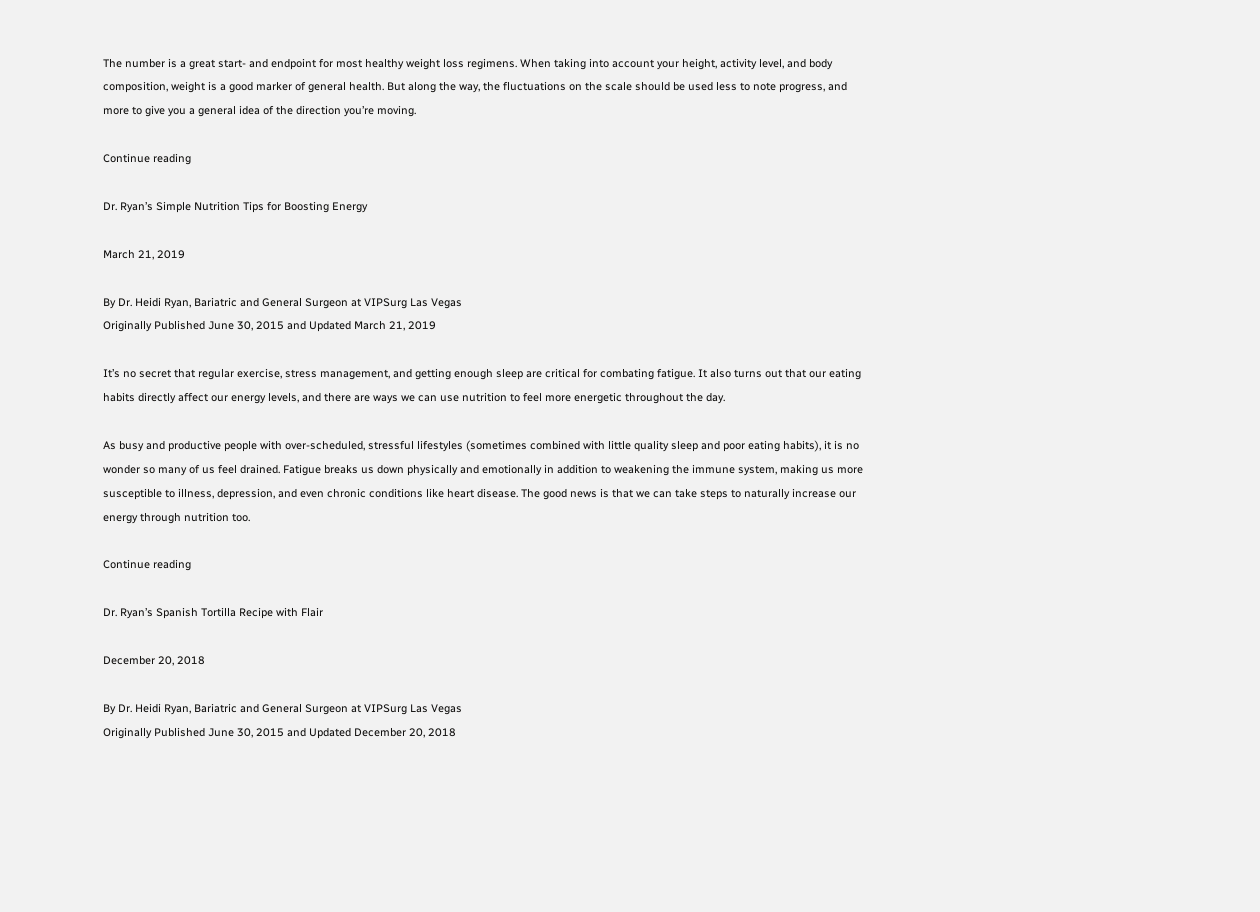The number is a great start- and endpoint for most healthy weight loss regimens. When taking into account your height, activity level, and body composition, weight is a good marker of general health. But along the way, the fluctuations on the scale should be used less to note progress, and more to give you a general idea of the direction you’re moving.

Continue reading

Dr. Ryan’s Simple Nutrition Tips for Boosting Energy

March 21, 2019

By Dr. Heidi Ryan, Bariatric and General Surgeon at VIPSurg Las Vegas
Originally Published June 30, 2015 and Updated March 21, 2019

It’s no secret that regular exercise, stress management, and getting enough sleep are critical for combating fatigue. It also turns out that our eating habits directly affect our energy levels, and there are ways we can use nutrition to feel more energetic throughout the day.

As busy and productive people with over-scheduled, stressful lifestyles (sometimes combined with little quality sleep and poor eating habits), it is no wonder so many of us feel drained. Fatigue breaks us down physically and emotionally in addition to weakening the immune system, making us more susceptible to illness, depression, and even chronic conditions like heart disease. The good news is that we can take steps to naturally increase our energy through nutrition too.

Continue reading

Dr. Ryan’s Spanish Tortilla Recipe with Flair

December 20, 2018

By Dr. Heidi Ryan, Bariatric and General Surgeon at VIPSurg Las Vegas
Originally Published June 30, 2015 and Updated December 20, 2018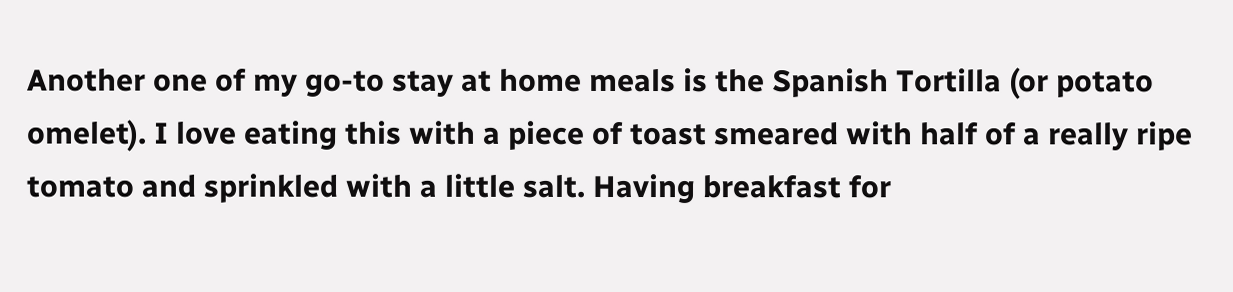Another one of my go-to stay at home meals is the Spanish Tortilla (or potato omelet). I love eating this with a piece of toast smeared with half of a really ripe tomato and sprinkled with a little salt. Having breakfast for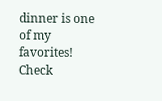dinner is one of my favorites!  Check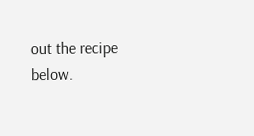out the recipe below.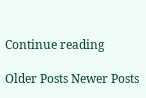Continue reading

Older Posts Newer Posts